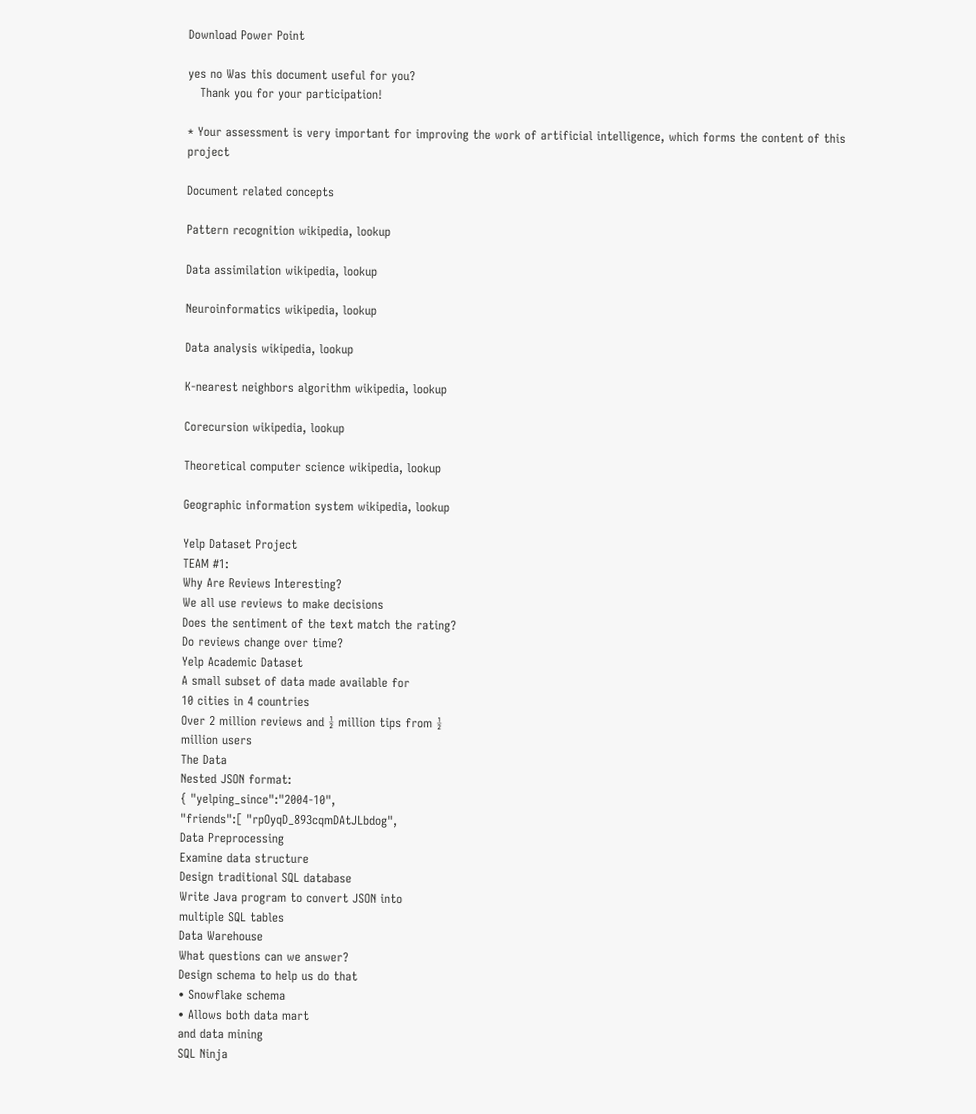Download Power Point

yes no Was this document useful for you?
   Thank you for your participation!

* Your assessment is very important for improving the work of artificial intelligence, which forms the content of this project

Document related concepts

Pattern recognition wikipedia, lookup

Data assimilation wikipedia, lookup

Neuroinformatics wikipedia, lookup

Data analysis wikipedia, lookup

K-nearest neighbors algorithm wikipedia, lookup

Corecursion wikipedia, lookup

Theoretical computer science wikipedia, lookup

Geographic information system wikipedia, lookup

Yelp Dataset Project
TEAM #1:
Why Are Reviews Interesting?
We all use reviews to make decisions
Does the sentiment of the text match the rating?
Do reviews change over time?
Yelp Academic Dataset
A small subset of data made available for
10 cities in 4 countries
Over 2 million reviews and ½ million tips from ½
million users
The Data
Nested JSON format:
{ "yelping_since":"2004-10",
"friends":[ "rpOyqD_893cqmDAtJLbdog",
Data Preprocessing
Examine data structure
Design traditional SQL database
Write Java program to convert JSON into
multiple SQL tables
Data Warehouse
What questions can we answer?
Design schema to help us do that
• Snowflake schema
• Allows both data mart
and data mining
SQL Ninja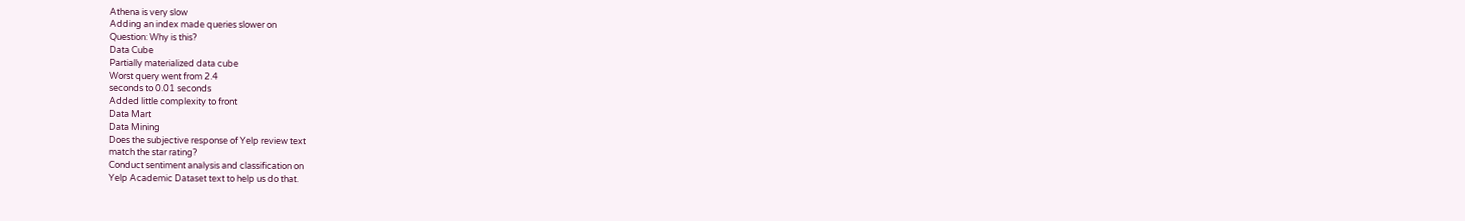Athena is very slow
Adding an index made queries slower on
Question: Why is this?
Data Cube
Partially materialized data cube
Worst query went from 2.4
seconds to 0.01 seconds
Added little complexity to front
Data Mart
Data Mining
Does the subjective response of Yelp review text
match the star rating?
Conduct sentiment analysis and classification on
Yelp Academic Dataset text to help us do that.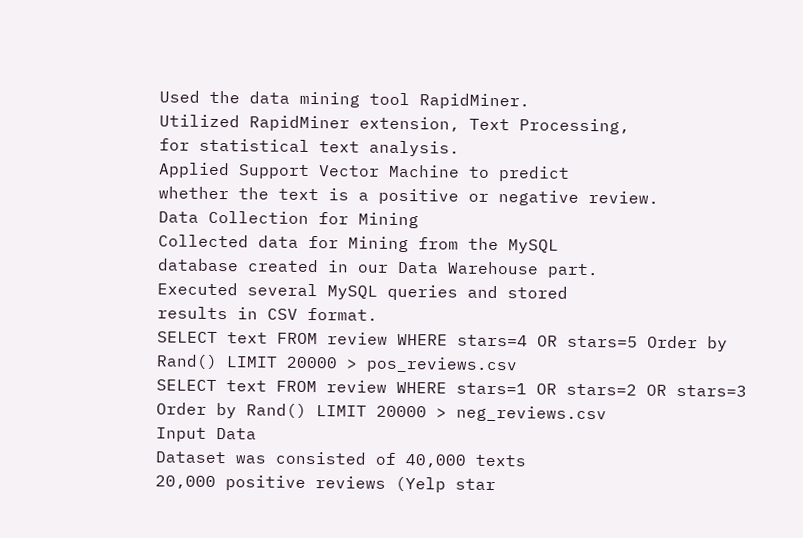Used the data mining tool RapidMiner.
Utilized RapidMiner extension, Text Processing,
for statistical text analysis.
Applied Support Vector Machine to predict
whether the text is a positive or negative review.
Data Collection for Mining
Collected data for Mining from the MySQL
database created in our Data Warehouse part.
Executed several MySQL queries and stored
results in CSV format.
SELECT text FROM review WHERE stars=4 OR stars=5 Order by
Rand() LIMIT 20000 > pos_reviews.csv
SELECT text FROM review WHERE stars=1 OR stars=2 OR stars=3
Order by Rand() LIMIT 20000 > neg_reviews.csv
Input Data
Dataset was consisted of 40,000 texts
20,000 positive reviews (Yelp star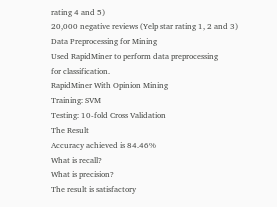rating 4 and 5)
20,000 negative reviews (Yelp star rating 1, 2 and 3)
Data Preprocessing for Mining
Used RapidMiner to perform data preprocessing
for classification.
RapidMiner With Opinion Mining
Training: SVM
Testing: 10-fold Cross Validation
The Result
Accuracy achieved is 84.46%
What is recall?
What is precision?
The result is satisfactory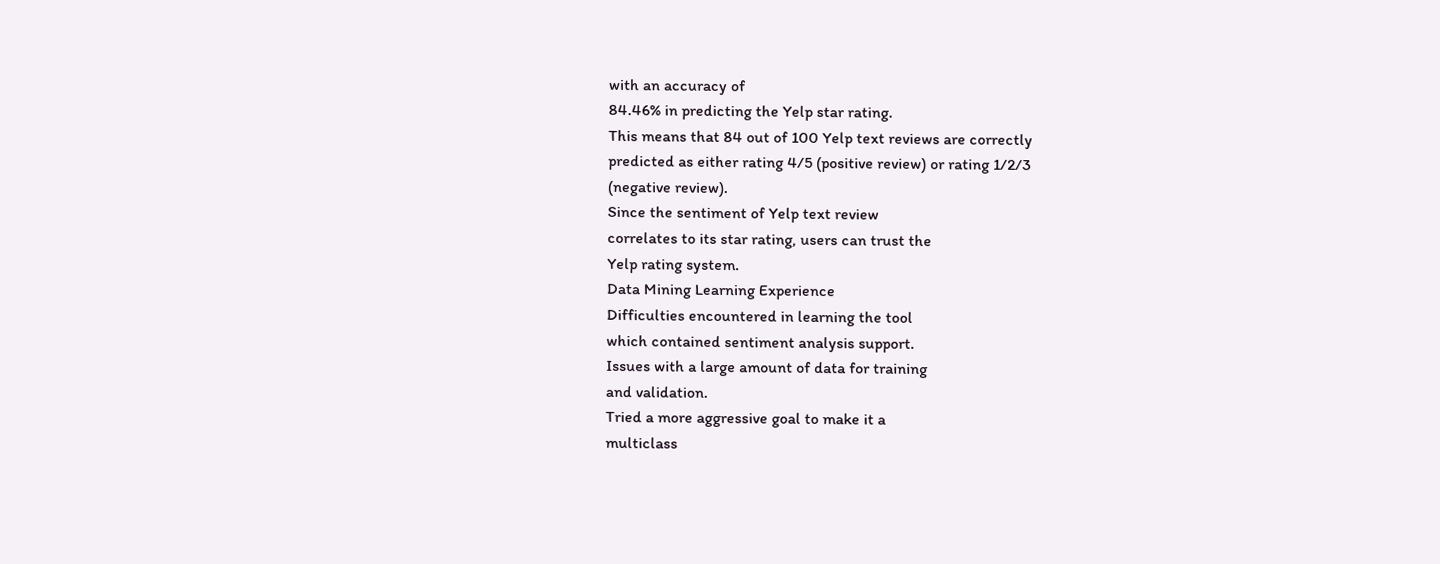with an accuracy of
84.46% in predicting the Yelp star rating.
This means that 84 out of 100 Yelp text reviews are correctly
predicted as either rating 4/5 (positive review) or rating 1/2/3
(negative review).
Since the sentiment of Yelp text review
correlates to its star rating, users can trust the
Yelp rating system.
Data Mining Learning Experience
Difficulties encountered in learning the tool
which contained sentiment analysis support.
Issues with a large amount of data for training
and validation.
Tried a more aggressive goal to make it a
multiclass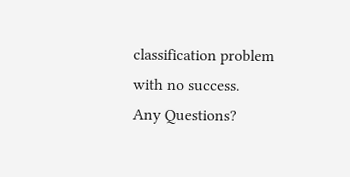classification problem with no success.
Any Questions?